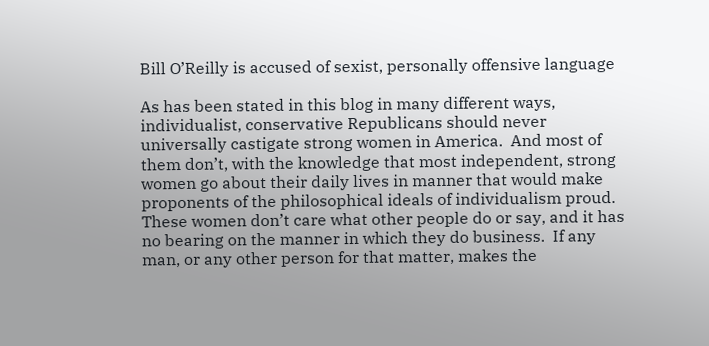Bill O’Reilly is accused of sexist, personally offensive language

As has been stated in this blog in many different ways, individualist, conservative Republicans should never universally castigate strong women in America.  And most of them don’t, with the knowledge that most independent, strong women go about their daily lives in manner that would make proponents of the philosophical ideals of individualism proud.  These women don’t care what other people do or say, and it has no bearing on the manner in which they do business.  If any man, or any other person for that matter, makes the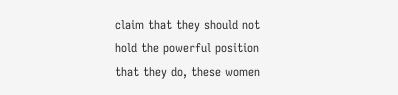claim that they should not hold the powerful position that they do, these women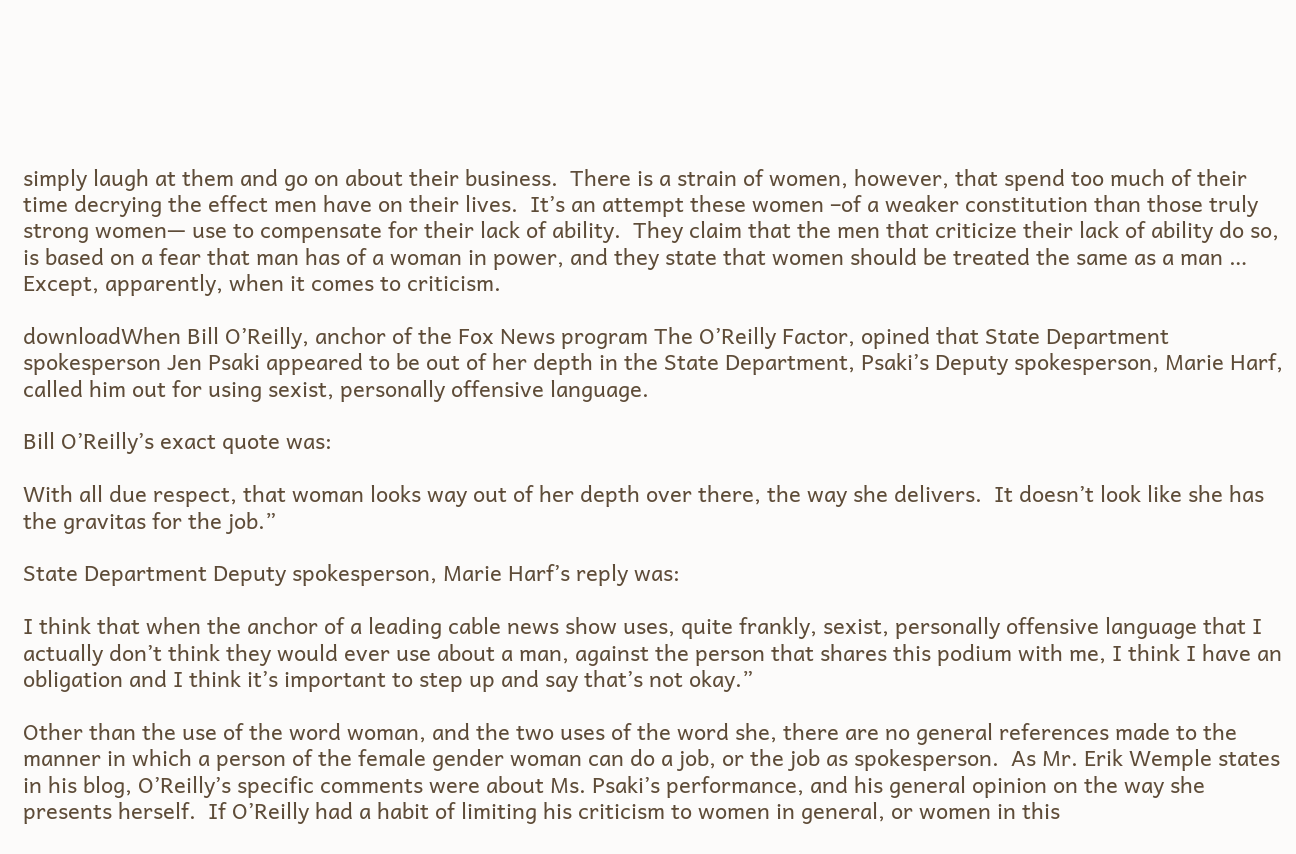simply laugh at them and go on about their business.  There is a strain of women, however, that spend too much of their time decrying the effect men have on their lives.  It’s an attempt these women –of a weaker constitution than those truly strong women— use to compensate for their lack of ability.  They claim that the men that criticize their lack of ability do so, is based on a fear that man has of a woman in power, and they state that women should be treated the same as a man … Except, apparently, when it comes to criticism.

downloadWhen Bill O’Reilly, anchor of the Fox News program The O’Reilly Factor, opined that State Department spokesperson Jen Psaki appeared to be out of her depth in the State Department, Psaki’s Deputy spokesperson, Marie Harf, called him out for using sexist, personally offensive language.

Bill O’Reilly’s exact quote was:

With all due respect, that woman looks way out of her depth over there, the way she delivers.  It doesn’t look like she has the gravitas for the job.”

State Department Deputy spokesperson, Marie Harf’s reply was:

I think that when the anchor of a leading cable news show uses, quite frankly, sexist, personally offensive language that I actually don’t think they would ever use about a man, against the person that shares this podium with me, I think I have an obligation and I think it’s important to step up and say that’s not okay.”

Other than the use of the word woman, and the two uses of the word she, there are no general references made to the manner in which a person of the female gender woman can do a job, or the job as spokesperson.  As Mr. Erik Wemple states in his blog, O’Reilly’s specific comments were about Ms. Psaki’s performance, and his general opinion on the way she presents herself.  If O’Reilly had a habit of limiting his criticism to women in general, or women in this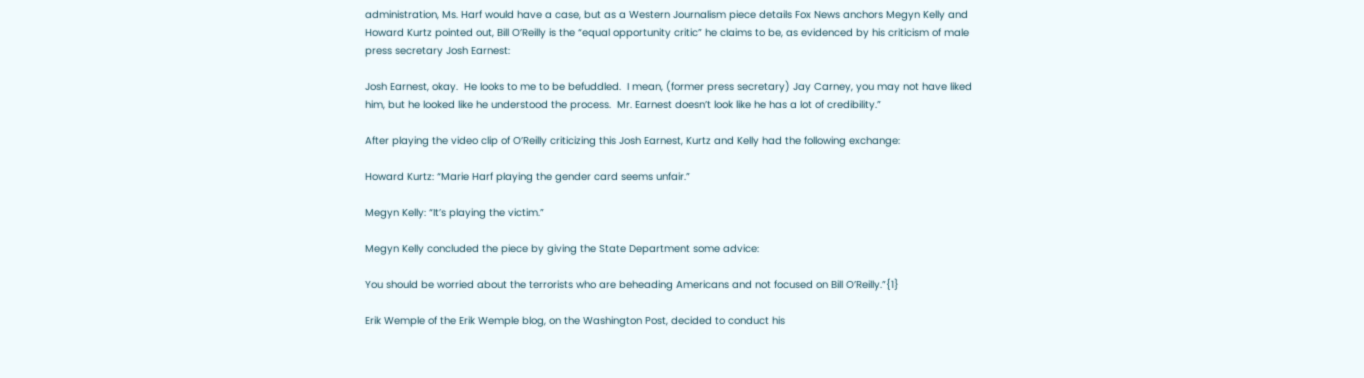administration, Ms. Harf would have a case, but as a Western Journalism piece details Fox News anchors Megyn Kelly and Howard Kurtz pointed out, Bill O’Reilly is the “equal opportunity critic” he claims to be, as evidenced by his criticism of male press secretary Josh Earnest:

Josh Earnest, okay.  He looks to me to be befuddled.  I mean, (former press secretary) Jay Carney, you may not have liked him, but he looked like he understood the process.  Mr. Earnest doesn’t look like he has a lot of credibility.”

After playing the video clip of O’Reilly criticizing this Josh Earnest, Kurtz and Kelly had the following exchange:

Howard Kurtz: “Marie Harf playing the gender card seems unfair.”

Megyn Kelly: “It’s playing the victim.”

Megyn Kelly concluded the piece by giving the State Department some advice:

You should be worried about the terrorists who are beheading Americans and not focused on Bill O’Reilly.”{1}

Erik Wemple of the Erik Wemple blog, on the Washington Post, decided to conduct his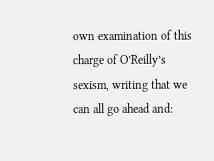own examination of this charge of O’Reilly’s sexism, writing that we can all go ahead and: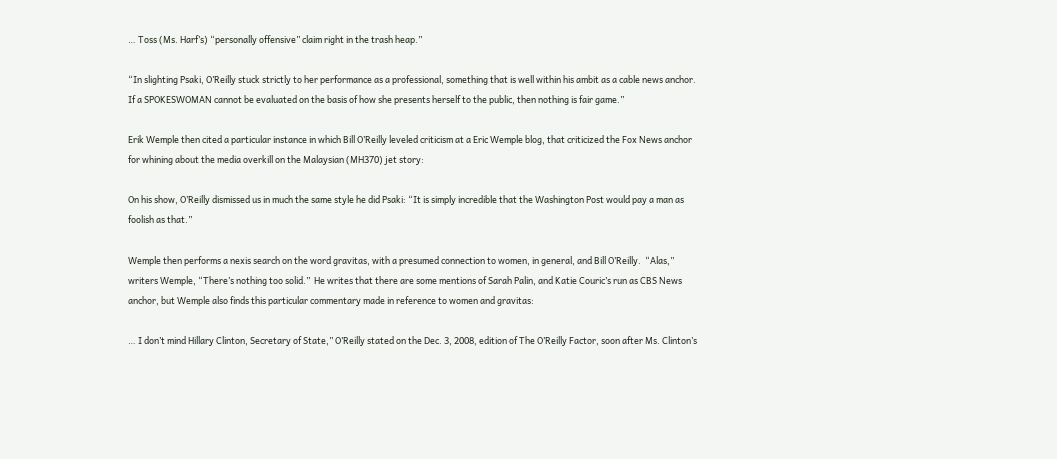… Toss (Ms. Harf’s) “personally offensive” claim right in the trash heap.”

“In slighting Psaki, O’Reilly stuck strictly to her performance as a professional, something that is well within his ambit as a cable news anchor. If a SPOKESWOMAN cannot be evaluated on the basis of how she presents herself to the public, then nothing is fair game.”

Erik Wemple then cited a particular instance in which Bill O’Reilly leveled criticism at a Eric Wemple blog, that criticized the Fox News anchor for whining about the media overkill on the Malaysian (MH370) jet story:

On his show, O’Reilly dismissed us in much the same style he did Psaki: “It is simply incredible that the Washington Post would pay a man as foolish as that.”

Wemple then performs a nexis search on the word gravitas, with a presumed connection to women, in general, and Bill O’Reilly.  “Alas,” writers Wemple, “There’s nothing too solid.”  He writes that there are some mentions of Sarah Palin, and Katie Couric’s run as CBS News anchor, but Wemple also finds this particular commentary made in reference to women and gravitas:

… I don’t mind Hillary Clinton, Secretary of State,” O’Reilly stated on the Dec. 3, 2008, edition of The O’Reilly Factor, soon after Ms. Clinton’s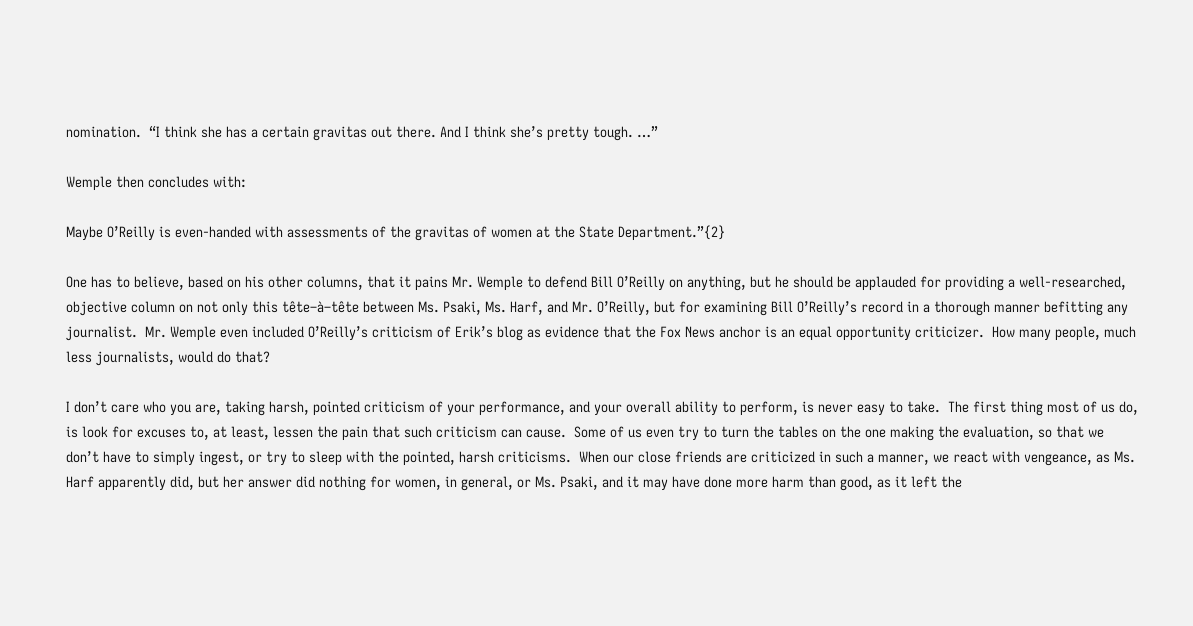nomination.  “I think she has a certain gravitas out there. And I think she’s pretty tough. …”

Wemple then concludes with:

Maybe O’Reilly is even-handed with assessments of the gravitas of women at the State Department.”{2}

One has to believe, based on his other columns, that it pains Mr. Wemple to defend Bill O’Reilly on anything, but he should be applauded for providing a well-researched, objective column on not only this tête–à–tête between Ms. Psaki, Ms. Harf, and Mr. O’Reilly, but for examining Bill O’Reilly’s record in a thorough manner befitting any journalist.  Mr. Wemple even included O’Reilly’s criticism of Erik’s blog as evidence that the Fox News anchor is an equal opportunity criticizer.  How many people, much less journalists, would do that?

I don’t care who you are, taking harsh, pointed criticism of your performance, and your overall ability to perform, is never easy to take.  The first thing most of us do, is look for excuses to, at least, lessen the pain that such criticism can cause.  Some of us even try to turn the tables on the one making the evaluation, so that we don’t have to simply ingest, or try to sleep with the pointed, harsh criticisms.  When our close friends are criticized in such a manner, we react with vengeance, as Ms. Harf apparently did, but her answer did nothing for women, in general, or Ms. Psaki, and it may have done more harm than good, as it left the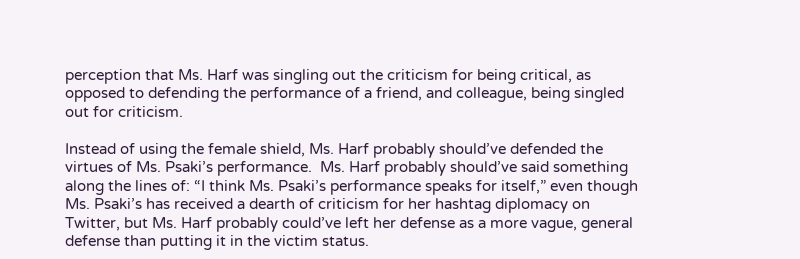perception that Ms. Harf was singling out the criticism for being critical, as opposed to defending the performance of a friend, and colleague, being singled out for criticism.

Instead of using the female shield, Ms. Harf probably should’ve defended the virtues of Ms. Psaki’s performance.  Ms. Harf probably should’ve said something along the lines of: “I think Ms. Psaki’s performance speaks for itself,” even though Ms. Psaki’s has received a dearth of criticism for her hashtag diplomacy on Twitter, but Ms. Harf probably could’ve left her defense as a more vague, general defense than putting it in the victim status.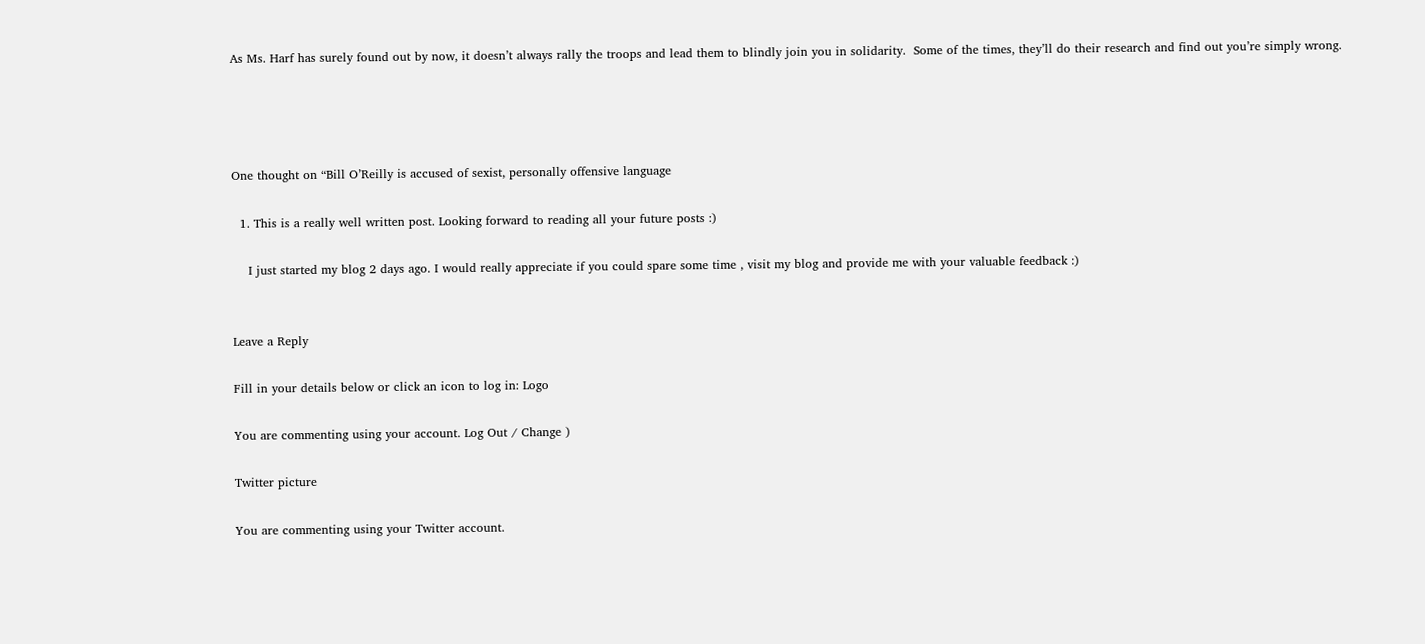As Ms. Harf has surely found out by now, it doesn’t always rally the troops and lead them to blindly join you in solidarity.  Some of the times, they’ll do their research and find out you’re simply wrong.




One thought on “Bill O’Reilly is accused of sexist, personally offensive language

  1. This is a really well written post. Looking forward to reading all your future posts :)

    I just started my blog 2 days ago. I would really appreciate if you could spare some time , visit my blog and provide me with your valuable feedback :)


Leave a Reply

Fill in your details below or click an icon to log in: Logo

You are commenting using your account. Log Out / Change )

Twitter picture

You are commenting using your Twitter account.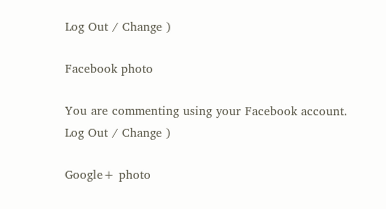Log Out / Change )

Facebook photo

You are commenting using your Facebook account. Log Out / Change )

Google+ photo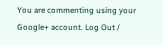You are commenting using your Google+ account. Log Out /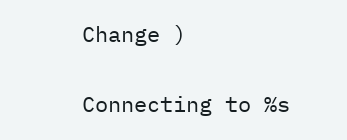Change )

Connecting to %s